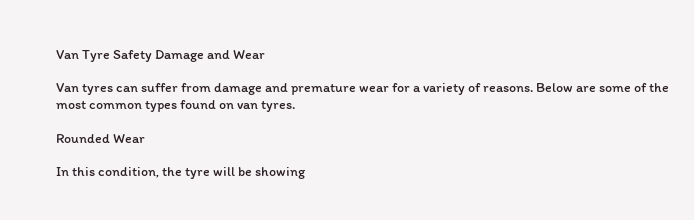Van Tyre Safety Damage and Wear

Van tyres can suffer from damage and premature wear for a variety of reasons. Below are some of the most common types found on van tyres.

Rounded Wear

In this condition, the tyre will be showing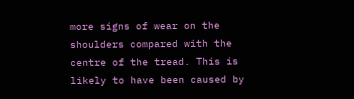more signs of wear on the shoulders compared with the centre of the tread. This is likely to have been caused by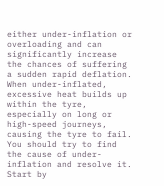either under-inflation or overloading and can significantly increase the chances of suffering a sudden rapid deflation. When under-inflated, excessive heat builds up within the tyre, especially on long or high-speed journeys, causing the tyre to fail. You should try to find the cause of under-inflation and resolve it. Start by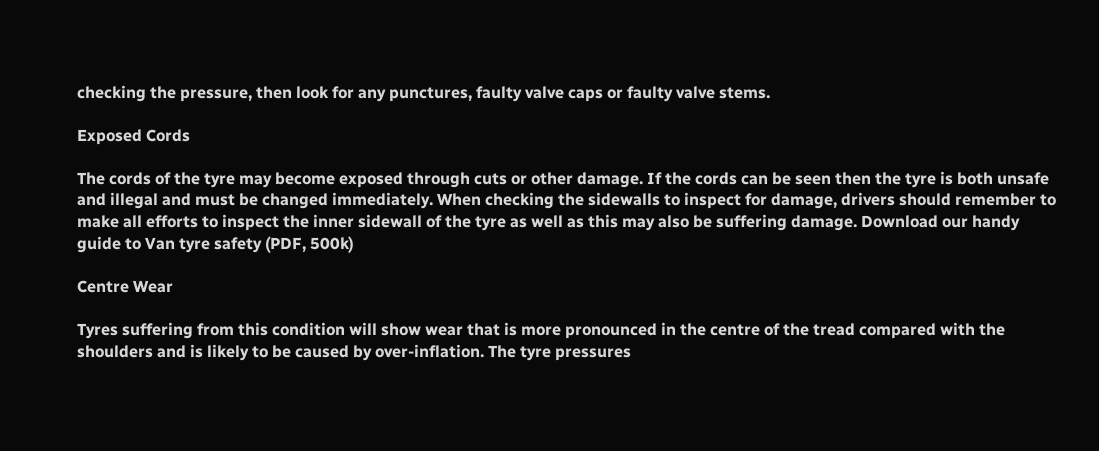checking the pressure, then look for any punctures, faulty valve caps or faulty valve stems.

Exposed Cords

The cords of the tyre may become exposed through cuts or other damage. If the cords can be seen then the tyre is both unsafe and illegal and must be changed immediately. When checking the sidewalls to inspect for damage, drivers should remember to make all efforts to inspect the inner sidewall of the tyre as well as this may also be suffering damage. Download our handy guide to Van tyre safety (PDF, 500k)

Centre Wear

Tyres suffering from this condition will show wear that is more pronounced in the centre of the tread compared with the shoulders and is likely to be caused by over-inflation. The tyre pressures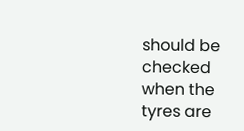should be checked when the tyres are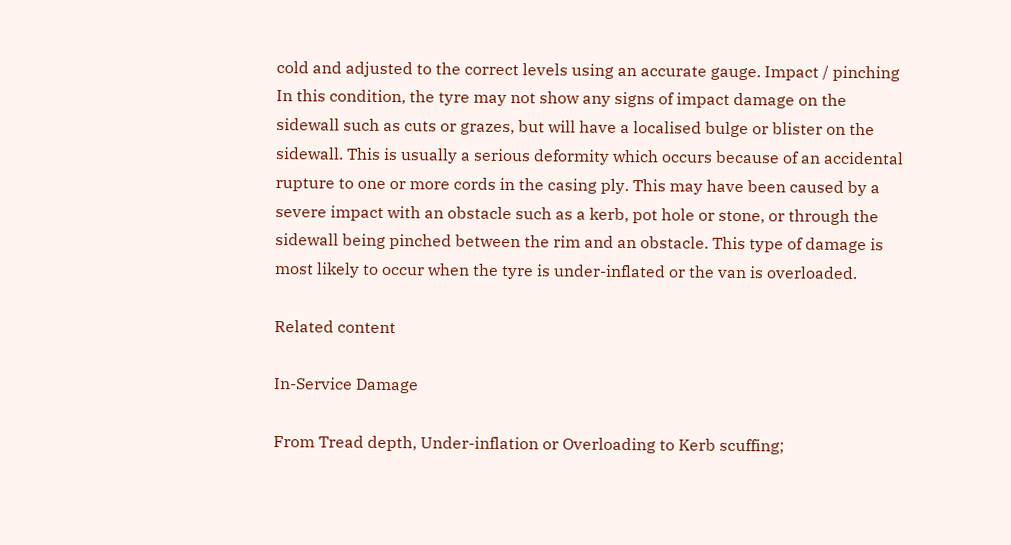cold and adjusted to the correct levels using an accurate gauge. Impact / pinching In this condition, the tyre may not show any signs of impact damage on the sidewall such as cuts or grazes, but will have a localised bulge or blister on the sidewall. This is usually a serious deformity which occurs because of an accidental rupture to one or more cords in the casing ply. This may have been caused by a severe impact with an obstacle such as a kerb, pot hole or stone, or through the sidewall being pinched between the rim and an obstacle. This type of damage is most likely to occur when the tyre is under-inflated or the van is overloaded.

Related content

In-Service Damage

From Tread depth, Under-inflation or Overloading to Kerb scuffing;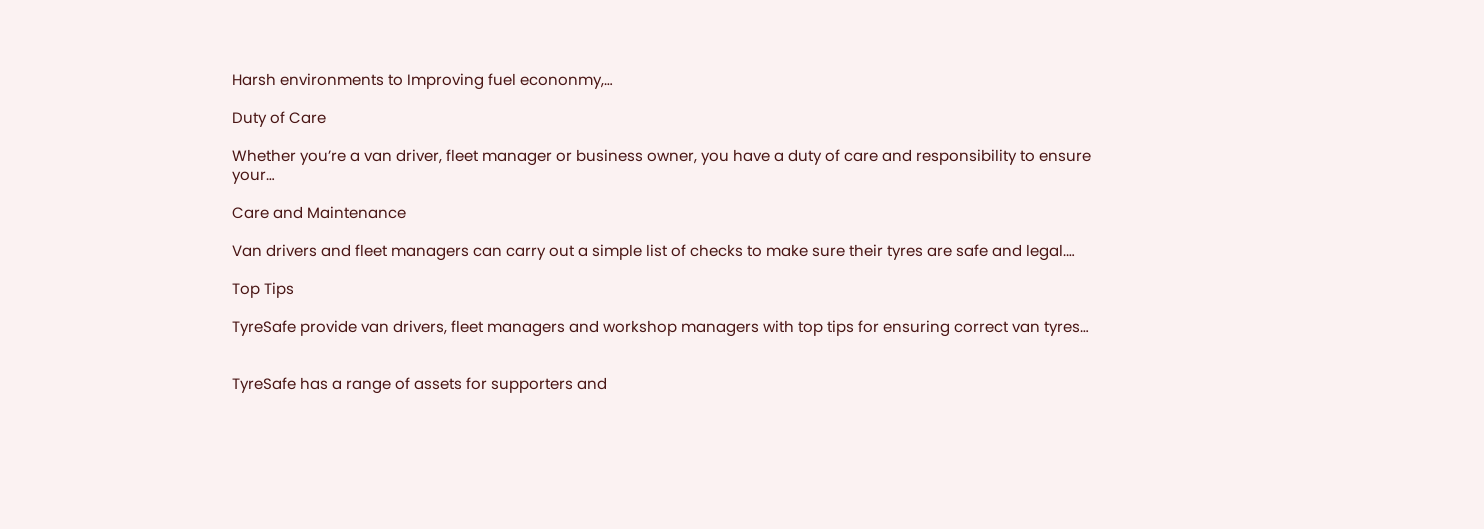Harsh environments to Improving fuel econonmy,…

Duty of Care

Whether you’re a van driver, fleet manager or business owner, you have a duty of care and responsibility to ensure your…

Care and Maintenance

Van drivers and fleet managers can carry out a simple list of checks to make sure their tyres are safe and legal.…

Top Tips

TyreSafe provide van drivers, fleet managers and workshop managers with top tips for ensuring correct van tyres…


TyreSafe has a range of assets for supporters and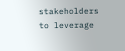stakeholders to leverage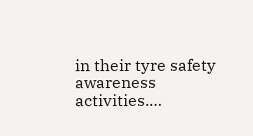in their tyre safety awareness activities.…